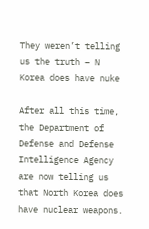They weren’t telling us the truth – N Korea does have nuke

After all this time, the Department of Defense and Defense Intelligence Agency are now telling us that North Korea does have nuclear weapons.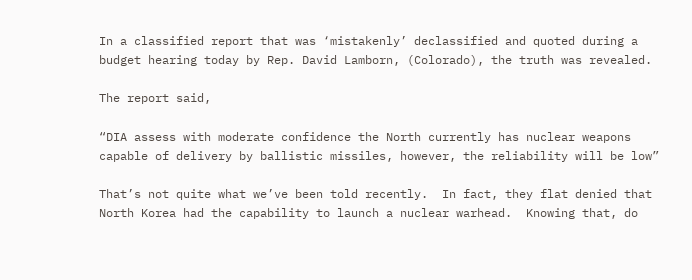In a classified report that was ‘mistakenly’ declassified and quoted during a budget hearing today by Rep. David Lamborn, (Colorado), the truth was revealed.

The report said,

“DIA assess with moderate confidence the North currently has nuclear weapons capable of delivery by ballistic missiles, however, the reliability will be low”

That’s not quite what we’ve been told recently.  In fact, they flat denied that North Korea had the capability to launch a nuclear warhead.  Knowing that, do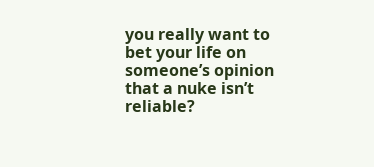you really want to bet your life on someone’s opinion that a nuke isn’t reliable?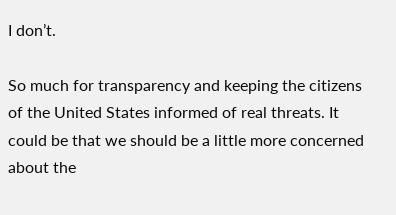I don’t.

So much for transparency and keeping the citizens of the United States informed of real threats. It could be that we should be a little more concerned about the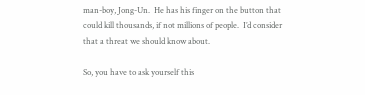man-boy, Jong-Un.  He has his finger on the button that could kill thousands, if not millions of people.  I’d consider that a threat we should know about.

So, you have to ask yourself this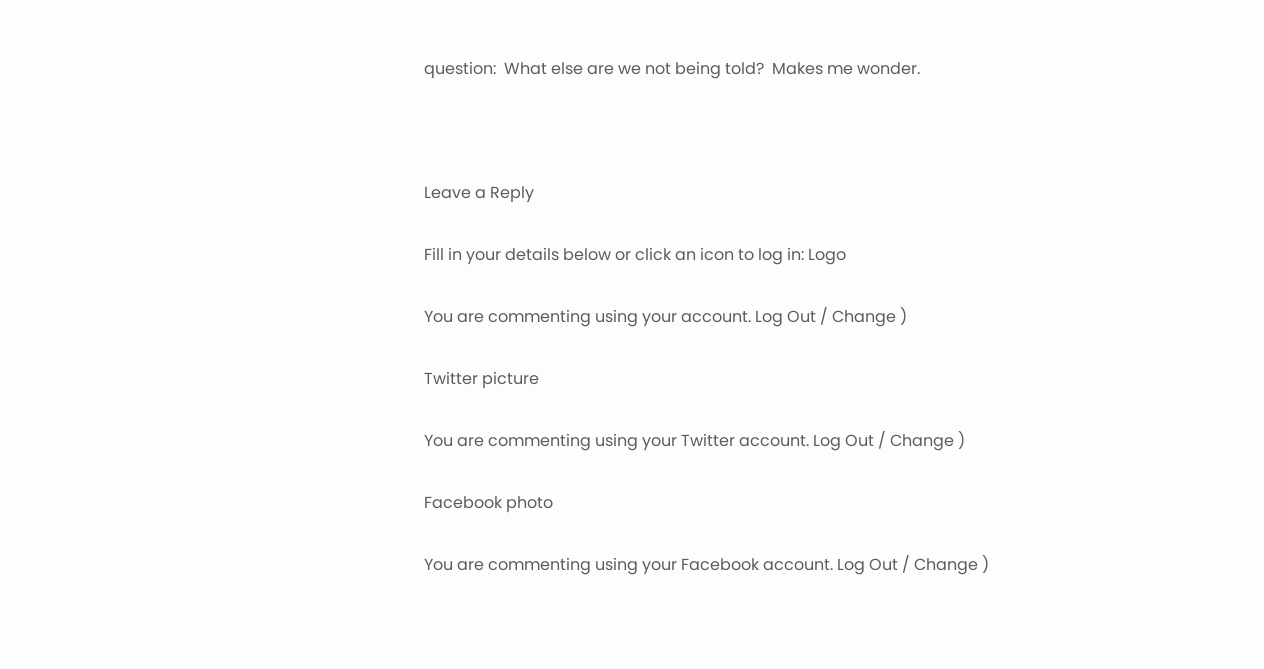question:  What else are we not being told?  Makes me wonder.



Leave a Reply

Fill in your details below or click an icon to log in: Logo

You are commenting using your account. Log Out / Change )

Twitter picture

You are commenting using your Twitter account. Log Out / Change )

Facebook photo

You are commenting using your Facebook account. Log Out / Change )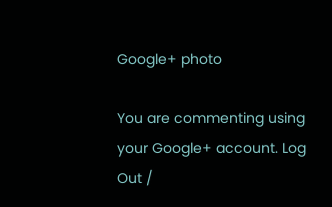Google+ photo

You are commenting using your Google+ account. Log Out /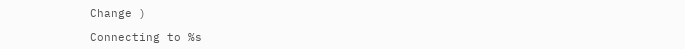Change )

Connecting to %s